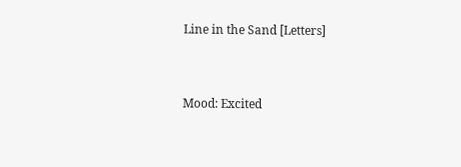Line in the Sand [Letters]


Mood: Excited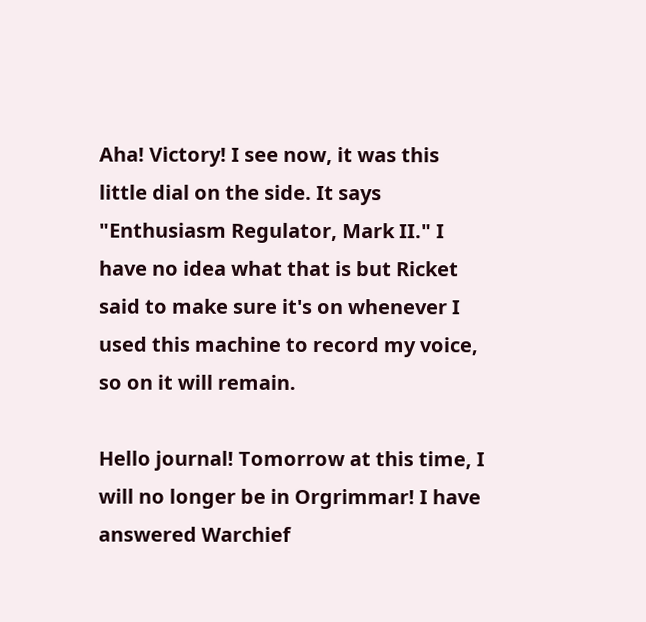Aha! Victory! I see now, it was this little dial on the side. It says "Enthusiasm Regulator, Mark II." I have no idea what that is but Ricket said to make sure it's on whenever I used this machine to record my voice, so on it will remain.

Hello journal! Tomorrow at this time, I will no longer be in Orgrimmar! I have answered Warchief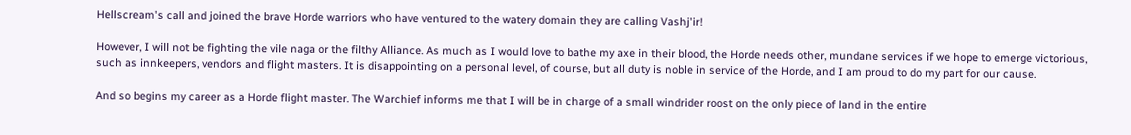Hellscream's call and joined the brave Horde warriors who have ventured to the watery domain they are calling Vashj'ir!

However, I will not be fighting the vile naga or the filthy Alliance. As much as I would love to bathe my axe in their blood, the Horde needs other, mundane services if we hope to emerge victorious, such as innkeepers, vendors and flight masters. It is disappointing on a personal level, of course, but all duty is noble in service of the Horde, and I am proud to do my part for our cause.

And so begins my career as a Horde flight master. The Warchief informs me that I will be in charge of a small windrider roost on the only piece of land in the entire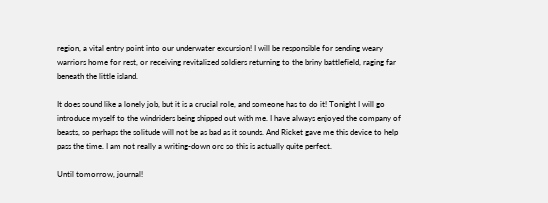region, a vital entry point into our underwater excursion! I will be responsible for sending weary warriors home for rest, or receiving revitalized soldiers returning to the briny battlefield, raging far beneath the little island.

It does sound like a lonely job, but it is a crucial role, and someone has to do it! Tonight I will go introduce myself to the windriders being shipped out with me. I have always enjoyed the company of beasts, so perhaps the solitude will not be as bad as it sounds. And Ricket gave me this device to help pass the time. I am not really a writing-down orc so this is actually quite perfect.

Until tomorrow, journal!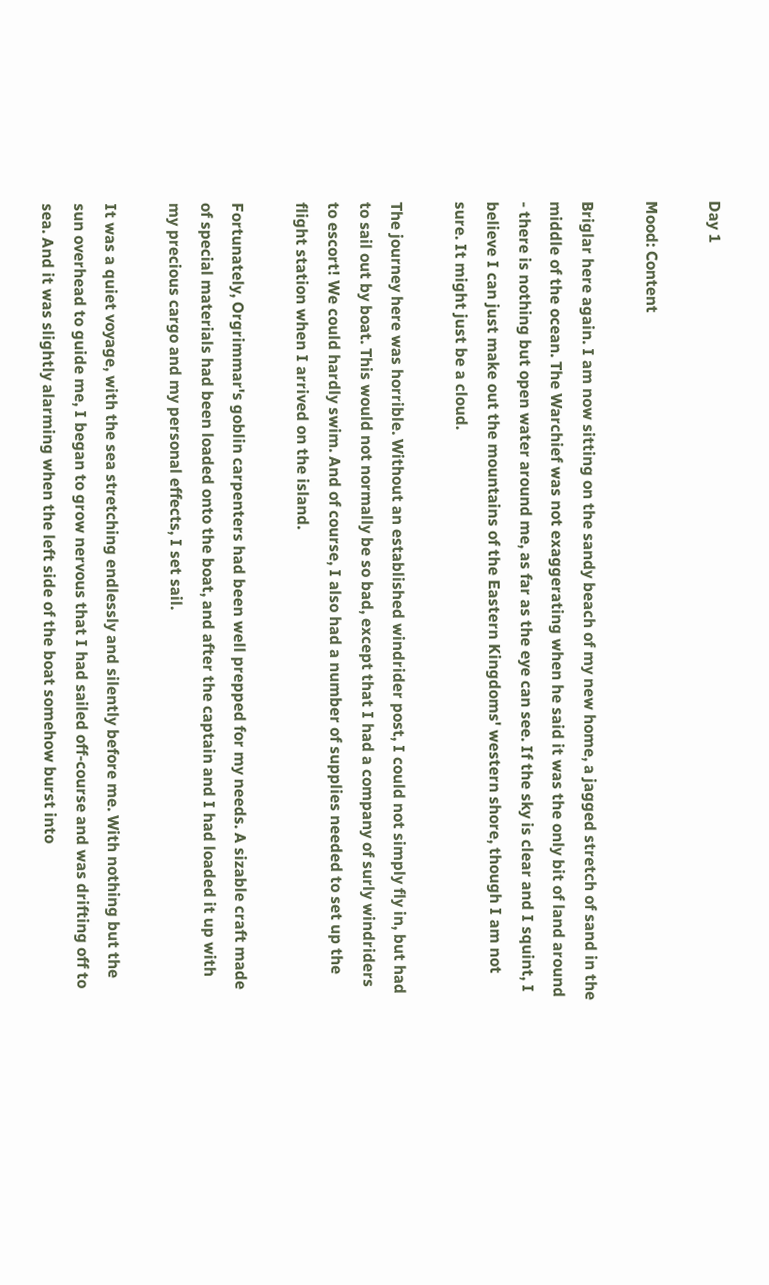Day 1

Mood: Content

Briglar here again. I am now sitting on the sandy beach of my new home, a jagged stretch of sand in the middle of the ocean. The Warchief was not exaggerating when he said it was the only bit of land around - there is nothing but open water around me, as far as the eye can see. If the sky is clear and I squint, I believe I can just make out the mountains of the Eastern Kingdoms' western shore, though I am not sure. It might just be a cloud.

The journey here was horrible. Without an established windrider post, I could not simply fly in, but had to sail out by boat. This would not normally be so bad, except that I had a company of surly windriders to escort! We could hardly swim. And of course, I also had a number of supplies needed to set up the flight station when I arrived on the island.

Fortunately, Orgrimmar's goblin carpenters had been well prepped for my needs. A sizable craft made of special materials had been loaded onto the boat, and after the captain and I had loaded it up with my precious cargo and my personal effects, I set sail.

It was a quiet voyage, with the sea stretching endlessly and silently before me. With nothing but the sun overhead to guide me, I began to grow nervous that I had sailed off-course and was drifting off to sea. And it was slightly alarming when the left side of the boat somehow burst into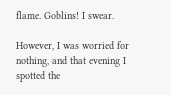flame. Goblins! I swear.

However, I was worried for nothing, and that evening I spotted the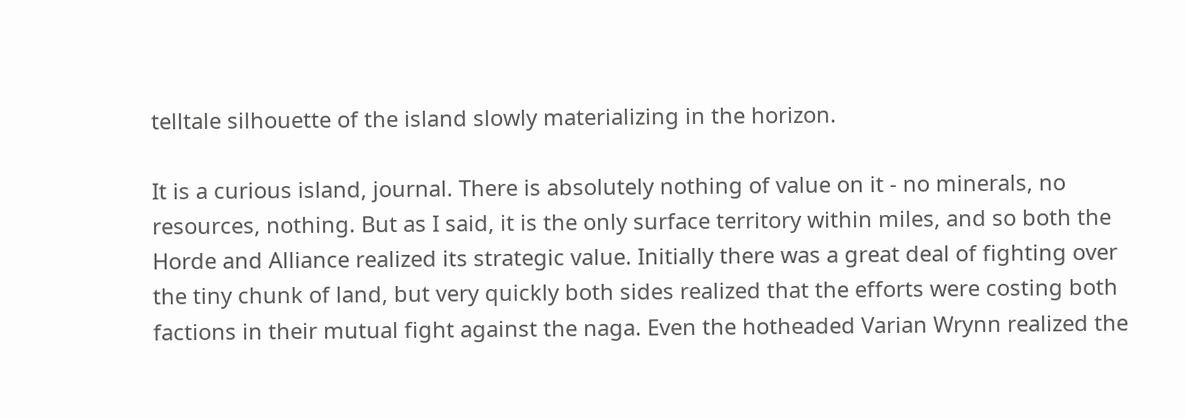telltale silhouette of the island slowly materializing in the horizon.

It is a curious island, journal. There is absolutely nothing of value on it - no minerals, no resources, nothing. But as I said, it is the only surface territory within miles, and so both the Horde and Alliance realized its strategic value. Initially there was a great deal of fighting over the tiny chunk of land, but very quickly both sides realized that the efforts were costing both factions in their mutual fight against the naga. Even the hotheaded Varian Wrynn realized the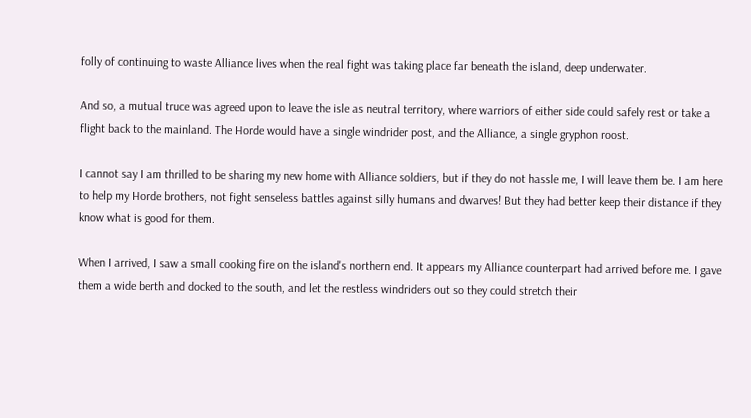folly of continuing to waste Alliance lives when the real fight was taking place far beneath the island, deep underwater.

And so, a mutual truce was agreed upon to leave the isle as neutral territory, where warriors of either side could safely rest or take a flight back to the mainland. The Horde would have a single windrider post, and the Alliance, a single gryphon roost.

I cannot say I am thrilled to be sharing my new home with Alliance soldiers, but if they do not hassle me, I will leave them be. I am here to help my Horde brothers, not fight senseless battles against silly humans and dwarves! But they had better keep their distance if they know what is good for them.

When I arrived, I saw a small cooking fire on the island's northern end. It appears my Alliance counterpart had arrived before me. I gave them a wide berth and docked to the south, and let the restless windriders out so they could stretch their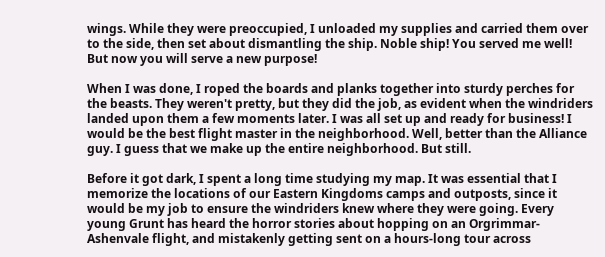wings. While they were preoccupied, I unloaded my supplies and carried them over to the side, then set about dismantling the ship. Noble ship! You served me well! But now you will serve a new purpose!

When I was done, I roped the boards and planks together into sturdy perches for the beasts. They weren't pretty, but they did the job, as evident when the windriders landed upon them a few moments later. I was all set up and ready for business! I would be the best flight master in the neighborhood. Well, better than the Alliance guy. I guess that we make up the entire neighborhood. But still.

Before it got dark, I spent a long time studying my map. It was essential that I memorize the locations of our Eastern Kingdoms camps and outposts, since it would be my job to ensure the windriders knew where they were going. Every young Grunt has heard the horror stories about hopping on an Orgrimmar-Ashenvale flight, and mistakenly getting sent on a hours-long tour across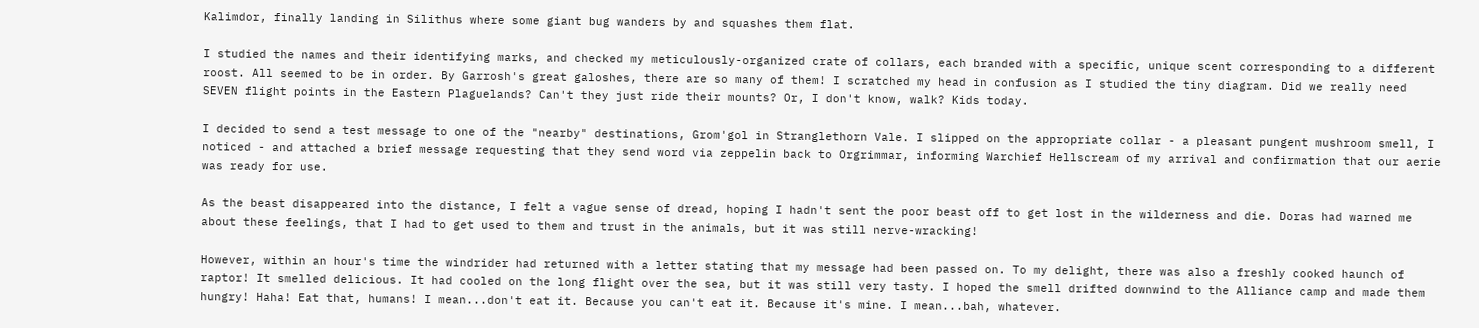Kalimdor, finally landing in Silithus where some giant bug wanders by and squashes them flat.

I studied the names and their identifying marks, and checked my meticulously-organized crate of collars, each branded with a specific, unique scent corresponding to a different roost. All seemed to be in order. By Garrosh's great galoshes, there are so many of them! I scratched my head in confusion as I studied the tiny diagram. Did we really need SEVEN flight points in the Eastern Plaguelands? Can't they just ride their mounts? Or, I don't know, walk? Kids today.

I decided to send a test message to one of the "nearby" destinations, Grom'gol in Stranglethorn Vale. I slipped on the appropriate collar - a pleasant pungent mushroom smell, I noticed - and attached a brief message requesting that they send word via zeppelin back to Orgrimmar, informing Warchief Hellscream of my arrival and confirmation that our aerie was ready for use.

As the beast disappeared into the distance, I felt a vague sense of dread, hoping I hadn't sent the poor beast off to get lost in the wilderness and die. Doras had warned me about these feelings, that I had to get used to them and trust in the animals, but it was still nerve-wracking!

However, within an hour's time the windrider had returned with a letter stating that my message had been passed on. To my delight, there was also a freshly cooked haunch of raptor! It smelled delicious. It had cooled on the long flight over the sea, but it was still very tasty. I hoped the smell drifted downwind to the Alliance camp and made them hungry! Haha! Eat that, humans! I mean...don't eat it. Because you can't eat it. Because it's mine. I mean...bah, whatever.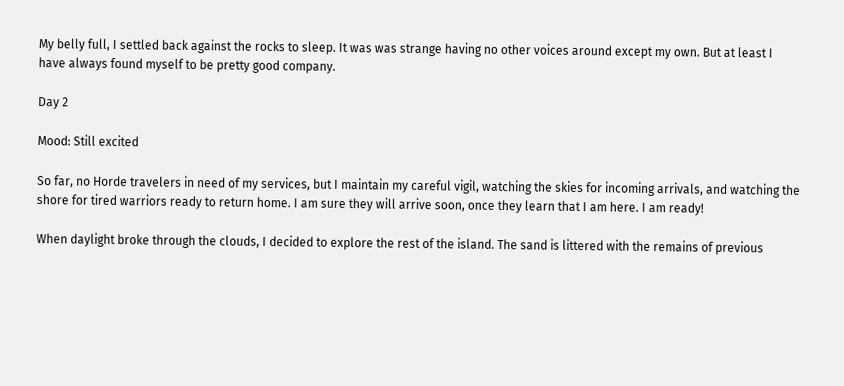My belly full, I settled back against the rocks to sleep. It was was strange having no other voices around except my own. But at least I have always found myself to be pretty good company.

Day 2

Mood: Still excited

So far, no Horde travelers in need of my services, but I maintain my careful vigil, watching the skies for incoming arrivals, and watching the shore for tired warriors ready to return home. I am sure they will arrive soon, once they learn that I am here. I am ready!

When daylight broke through the clouds, I decided to explore the rest of the island. The sand is littered with the remains of previous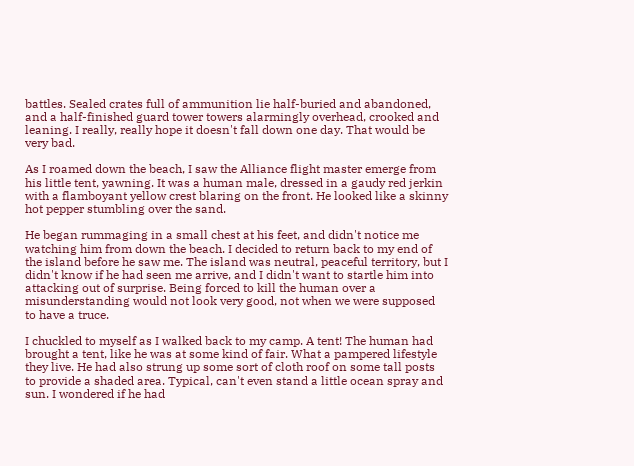battles. Sealed crates full of ammunition lie half-buried and abandoned, and a half-finished guard tower towers alarmingly overhead, crooked and leaning. I really, really hope it doesn't fall down one day. That would be very bad.

As I roamed down the beach, I saw the Alliance flight master emerge from his little tent, yawning. It was a human male, dressed in a gaudy red jerkin with a flamboyant yellow crest blaring on the front. He looked like a skinny hot pepper stumbling over the sand.

He began rummaging in a small chest at his feet, and didn't notice me watching him from down the beach. I decided to return back to my end of the island before he saw me. The island was neutral, peaceful territory, but I didn't know if he had seen me arrive, and I didn't want to startle him into attacking out of surprise. Being forced to kill the human over a misunderstanding would not look very good, not when we were supposed to have a truce.

I chuckled to myself as I walked back to my camp. A tent! The human had brought a tent, like he was at some kind of fair. What a pampered lifestyle they live. He had also strung up some sort of cloth roof on some tall posts to provide a shaded area. Typical, can't even stand a little ocean spray and sun. I wondered if he had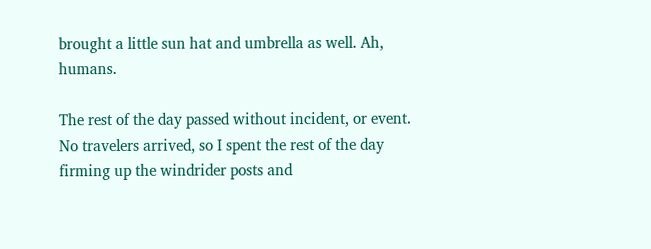brought a little sun hat and umbrella as well. Ah, humans.

The rest of the day passed without incident, or event. No travelers arrived, so I spent the rest of the day firming up the windrider posts and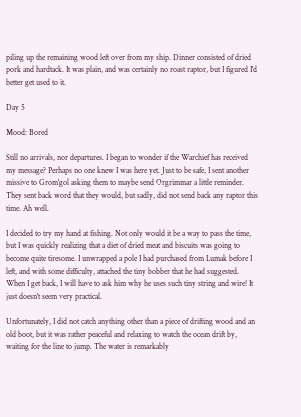piling up the remaining wood left over from my ship. Dinner consisted of dried pork and hardtack. It was plain, and was certainly no roast raptor, but I figured I'd better get used to it.

Day 5

Mood: Bored

Still no arrivals, nor departures. I began to wonder if the Warchief has received my message? Perhaps no one knew I was here yet. Just to be safe, I sent another missive to Grom'gol asking them to maybe send Orgrimmar a little reminder. They sent back word that they would, but sadly, did not send back any raptor this time. Ah well.

I decided to try my hand at fishing. Not only would it be a way to pass the time, but I was quickly realizing that a diet of dried meat and biscuits was going to become quite tiresome. I unwrapped a pole I had purchased from Lumak before I left, and with some difficulty, attached the tiny bobber that he had suggested. When I get back, I will have to ask him why he uses such tiny string and wire! It just doesn't seem very practical.

Unfortunately, I did not catch anything other than a piece of drifting wood and an old boot, but it was rather peaceful and relaxing to watch the ocean drift by, waiting for the line to jump. The water is remarkably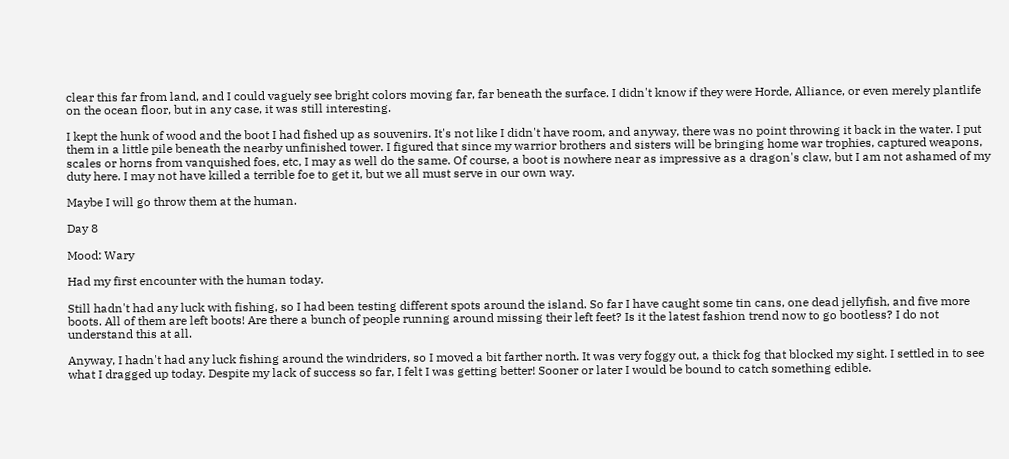clear this far from land, and I could vaguely see bright colors moving far, far beneath the surface. I didn't know if they were Horde, Alliance, or even merely plantlife on the ocean floor, but in any case, it was still interesting.

I kept the hunk of wood and the boot I had fished up as souvenirs. It's not like I didn't have room, and anyway, there was no point throwing it back in the water. I put them in a little pile beneath the nearby unfinished tower. I figured that since my warrior brothers and sisters will be bringing home war trophies, captured weapons, scales or horns from vanquished foes, etc, I may as well do the same. Of course, a boot is nowhere near as impressive as a dragon's claw, but I am not ashamed of my duty here. I may not have killed a terrible foe to get it, but we all must serve in our own way.

Maybe I will go throw them at the human.

Day 8

Mood: Wary

Had my first encounter with the human today.

Still hadn't had any luck with fishing, so I had been testing different spots around the island. So far I have caught some tin cans, one dead jellyfish, and five more boots. All of them are left boots! Are there a bunch of people running around missing their left feet? Is it the latest fashion trend now to go bootless? I do not understand this at all.

Anyway, I hadn't had any luck fishing around the windriders, so I moved a bit farther north. It was very foggy out, a thick fog that blocked my sight. I settled in to see what I dragged up today. Despite my lack of success so far, I felt I was getting better! Sooner or later I would be bound to catch something edible.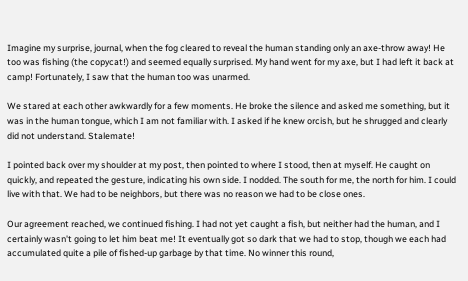Imagine my surprise, journal, when the fog cleared to reveal the human standing only an axe-throw away! He too was fishing (the copycat!) and seemed equally surprised. My hand went for my axe, but I had left it back at camp! Fortunately, I saw that the human too was unarmed.

We stared at each other awkwardly for a few moments. He broke the silence and asked me something, but it was in the human tongue, which I am not familiar with. I asked if he knew orcish, but he shrugged and clearly did not understand. Stalemate!

I pointed back over my shoulder at my post, then pointed to where I stood, then at myself. He caught on quickly, and repeated the gesture, indicating his own side. I nodded. The south for me, the north for him. I could live with that. We had to be neighbors, but there was no reason we had to be close ones.

Our agreement reached, we continued fishing. I had not yet caught a fish, but neither had the human, and I certainly wasn't going to let him beat me! It eventually got so dark that we had to stop, though we each had accumulated quite a pile of fished-up garbage by that time. No winner this round,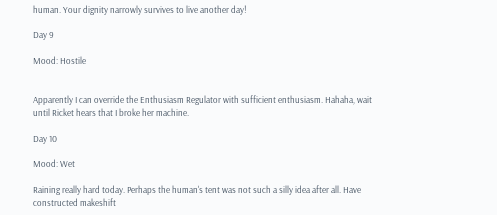human. Your dignity narrowly survives to live another day!

Day 9

Mood: Hostile


Apparently I can override the Enthusiasm Regulator with sufficient enthusiasm. Hahaha, wait until Ricket hears that I broke her machine.

Day 10

Mood: Wet

Raining really hard today. Perhaps the human's tent was not such a silly idea after all. Have constructed makeshift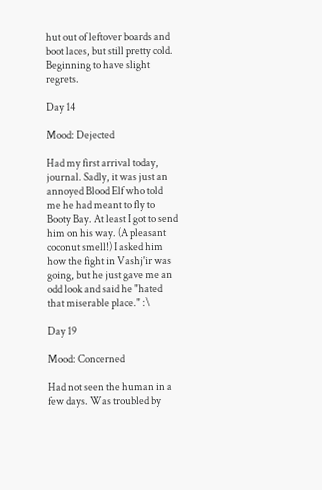hut out of leftover boards and boot laces, but still pretty cold. Beginning to have slight regrets.

Day 14

Mood: Dejected

Had my first arrival today, journal. Sadly, it was just an annoyed Blood Elf who told me he had meant to fly to Booty Bay. At least I got to send him on his way. (A pleasant coconut smell!) I asked him how the fight in Vashj'ir was going, but he just gave me an odd look and said he "hated that miserable place." :\

Day 19

Mood: Concerned

Had not seen the human in a few days. Was troubled by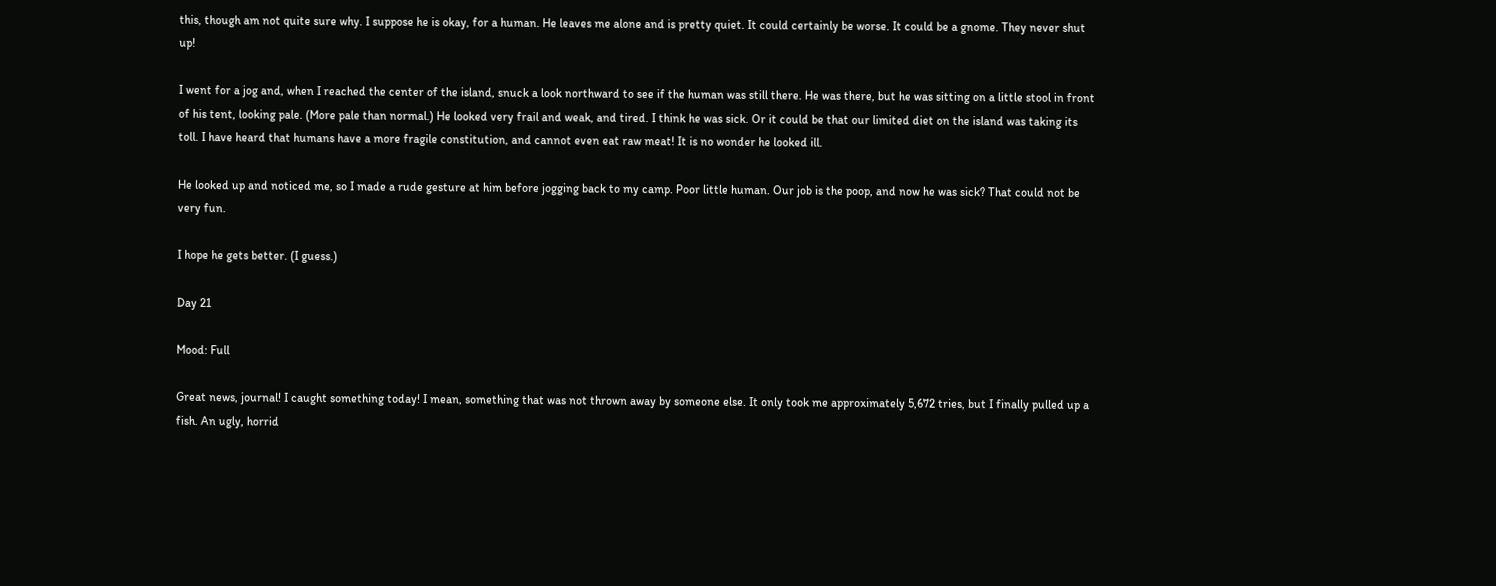this, though am not quite sure why. I suppose he is okay, for a human. He leaves me alone and is pretty quiet. It could certainly be worse. It could be a gnome. They never shut up!

I went for a jog and, when I reached the center of the island, snuck a look northward to see if the human was still there. He was there, but he was sitting on a little stool in front of his tent, looking pale. (More pale than normal.) He looked very frail and weak, and tired. I think he was sick. Or it could be that our limited diet on the island was taking its toll. I have heard that humans have a more fragile constitution, and cannot even eat raw meat! It is no wonder he looked ill.

He looked up and noticed me, so I made a rude gesture at him before jogging back to my camp. Poor little human. Our job is the poop, and now he was sick? That could not be very fun.

I hope he gets better. (I guess.)

Day 21

Mood: Full

Great news, journal! I caught something today! I mean, something that was not thrown away by someone else. It only took me approximately 5,672 tries, but I finally pulled up a fish. An ugly, horrid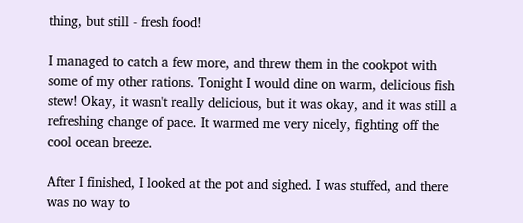thing, but still - fresh food!

I managed to catch a few more, and threw them in the cookpot with some of my other rations. Tonight I would dine on warm, delicious fish stew! Okay, it wasn't really delicious, but it was okay, and it was still a refreshing change of pace. It warmed me very nicely, fighting off the cool ocean breeze.

After I finished, I looked at the pot and sighed. I was stuffed, and there was no way to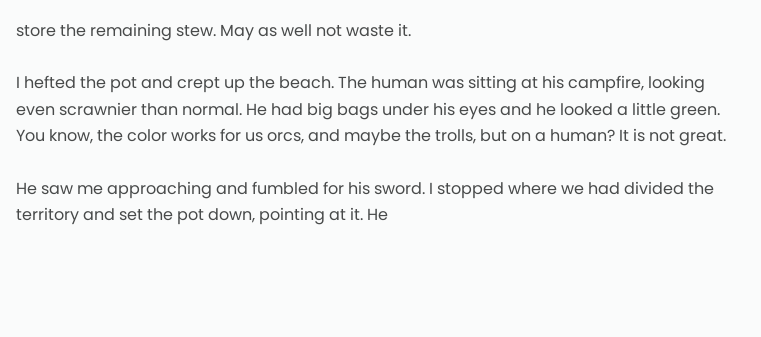store the remaining stew. May as well not waste it.

I hefted the pot and crept up the beach. The human was sitting at his campfire, looking even scrawnier than normal. He had big bags under his eyes and he looked a little green. You know, the color works for us orcs, and maybe the trolls, but on a human? It is not great.

He saw me approaching and fumbled for his sword. I stopped where we had divided the territory and set the pot down, pointing at it. He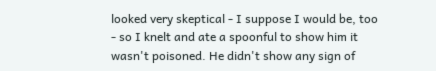looked very skeptical - I suppose I would be, too - so I knelt and ate a spoonful to show him it wasn't poisoned. He didn't show any sign of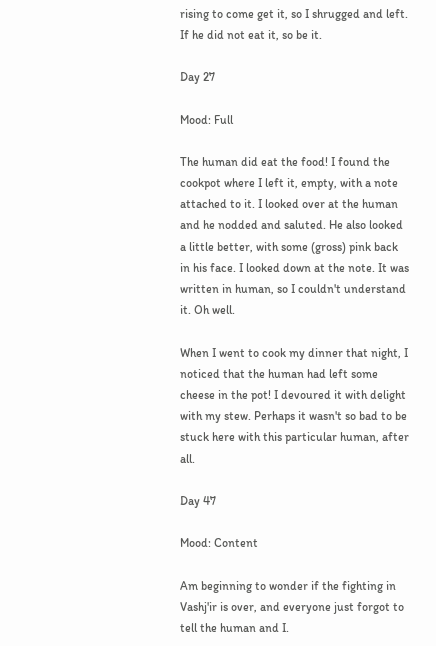rising to come get it, so I shrugged and left. If he did not eat it, so be it.

Day 27

Mood: Full

The human did eat the food! I found the cookpot where I left it, empty, with a note attached to it. I looked over at the human and he nodded and saluted. He also looked a little better, with some (gross) pink back in his face. I looked down at the note. It was written in human, so I couldn't understand it. Oh well.

When I went to cook my dinner that night, I noticed that the human had left some cheese in the pot! I devoured it with delight with my stew. Perhaps it wasn't so bad to be stuck here with this particular human, after all.

Day 47

Mood: Content

Am beginning to wonder if the fighting in Vashj'ir is over, and everyone just forgot to tell the human and I.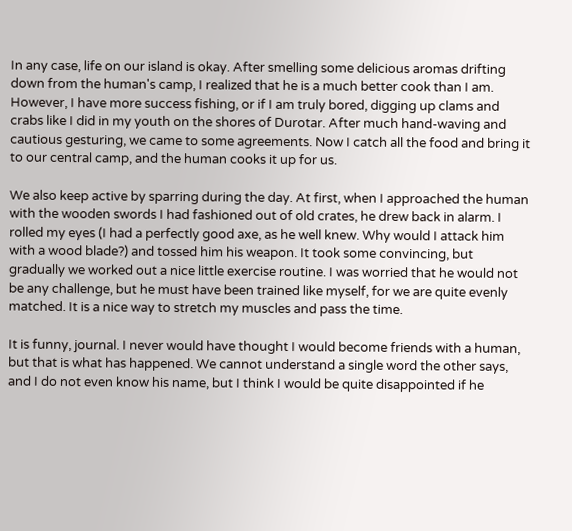In any case, life on our island is okay. After smelling some delicious aromas drifting down from the human's camp, I realized that he is a much better cook than I am. However, I have more success fishing, or if I am truly bored, digging up clams and crabs like I did in my youth on the shores of Durotar. After much hand-waving and cautious gesturing, we came to some agreements. Now I catch all the food and bring it to our central camp, and the human cooks it up for us.

We also keep active by sparring during the day. At first, when I approached the human with the wooden swords I had fashioned out of old crates, he drew back in alarm. I rolled my eyes (I had a perfectly good axe, as he well knew. Why would I attack him with a wood blade?) and tossed him his weapon. It took some convincing, but gradually we worked out a nice little exercise routine. I was worried that he would not be any challenge, but he must have been trained like myself, for we are quite evenly matched. It is a nice way to stretch my muscles and pass the time.

It is funny, journal. I never would have thought I would become friends with a human, but that is what has happened. We cannot understand a single word the other says, and I do not even know his name, but I think I would be quite disappointed if he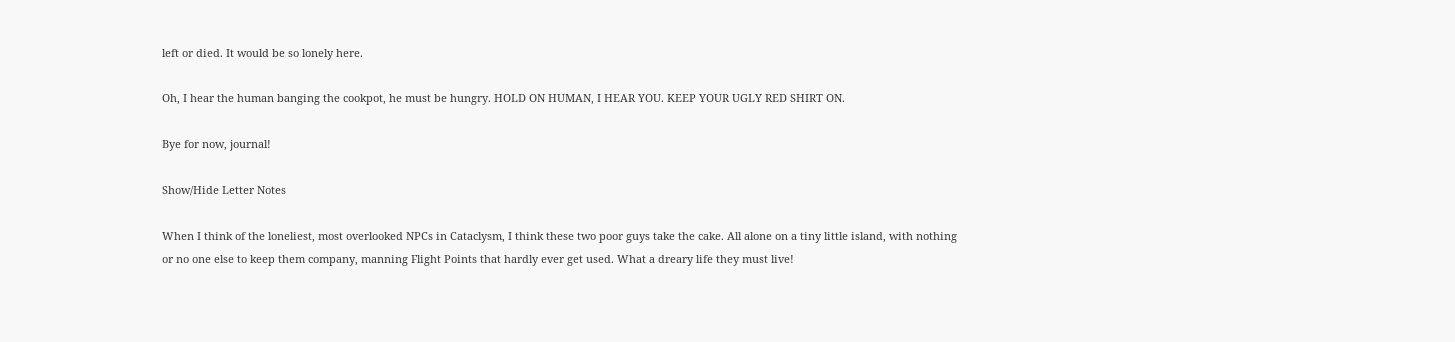left or died. It would be so lonely here.

Oh, I hear the human banging the cookpot, he must be hungry. HOLD ON HUMAN, I HEAR YOU. KEEP YOUR UGLY RED SHIRT ON.

Bye for now, journal!

Show/Hide Letter Notes

When I think of the loneliest, most overlooked NPCs in Cataclysm, I think these two poor guys take the cake. All alone on a tiny little island, with nothing or no one else to keep them company, manning Flight Points that hardly ever get used. What a dreary life they must live!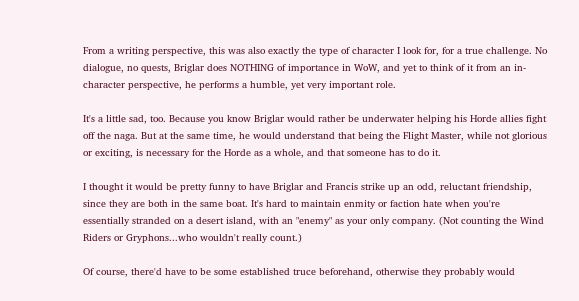From a writing perspective, this was also exactly the type of character I look for, for a true challenge. No dialogue, no quests, Briglar does NOTHING of importance in WoW, and yet to think of it from an in-character perspective, he performs a humble, yet very important role.

It's a little sad, too. Because you know Briglar would rather be underwater helping his Horde allies fight off the naga. But at the same time, he would understand that being the Flight Master, while not glorious or exciting, is necessary for the Horde as a whole, and that someone has to do it.

I thought it would be pretty funny to have Briglar and Francis strike up an odd, reluctant friendship, since they are both in the same boat. It's hard to maintain enmity or faction hate when you're essentially stranded on a desert island, with an "enemy" as your only company. (Not counting the Wind Riders or Gryphons...who wouldn't really count.)

Of course, there'd have to be some established truce beforehand, otherwise they probably would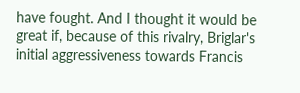have fought. And I thought it would be great if, because of this rivalry, Briglar's initial aggressiveness towards Francis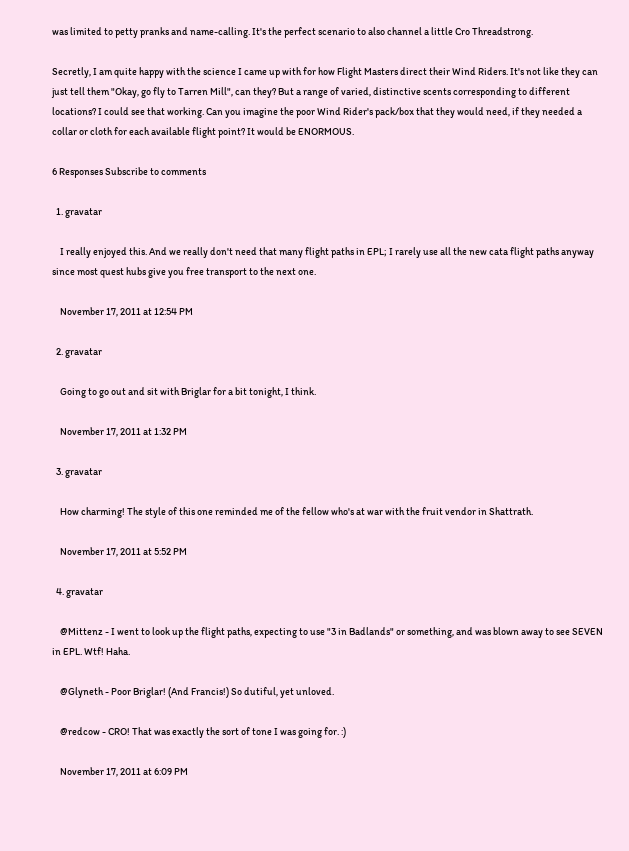was limited to petty pranks and name-calling. It's the perfect scenario to also channel a little Cro Threadstrong.

Secretly, I am quite happy with the science I came up with for how Flight Masters direct their Wind Riders. It's not like they can just tell them "Okay, go fly to Tarren Mill", can they? But a range of varied, distinctive scents corresponding to different locations? I could see that working. Can you imagine the poor Wind Rider's pack/box that they would need, if they needed a collar or cloth for each available flight point? It would be ENORMOUS.

6 Responses Subscribe to comments

  1. gravatar

    I really enjoyed this. And we really don't need that many flight paths in EPL; I rarely use all the new cata flight paths anyway since most quest hubs give you free transport to the next one.

    November 17, 2011 at 12:54 PM

  2. gravatar

    Going to go out and sit with Briglar for a bit tonight, I think.

    November 17, 2011 at 1:32 PM

  3. gravatar

    How charming! The style of this one reminded me of the fellow who's at war with the fruit vendor in Shattrath.

    November 17, 2011 at 5:52 PM

  4. gravatar

    @Mittenz - I went to look up the flight paths, expecting to use "3 in Badlands" or something, and was blown away to see SEVEN in EPL. Wtf! Haha.

    @Glyneth - Poor Briglar! (And Francis!) So dutiful, yet unloved.

    @redcow - CRO! That was exactly the sort of tone I was going for. :)

    November 17, 2011 at 6:09 PM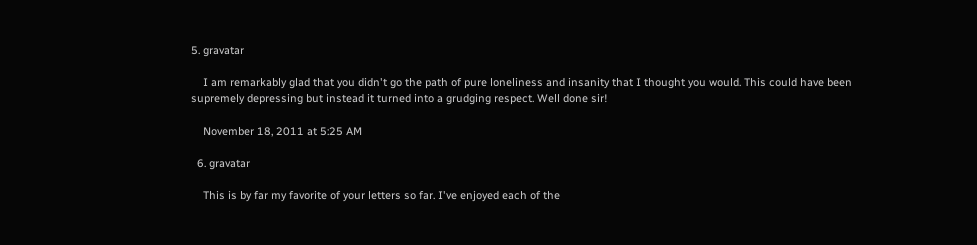5. gravatar

    I am remarkably glad that you didn't go the path of pure loneliness and insanity that I thought you would. This could have been supremely depressing but instead it turned into a grudging respect. Well done sir!

    November 18, 2011 at 5:25 AM

  6. gravatar

    This is by far my favorite of your letters so far. I've enjoyed each of the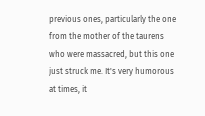previous ones, particularly the one from the mother of the taurens who were massacred, but this one just struck me. It's very humorous at times, it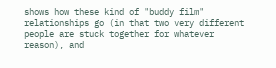shows how these kind of "buddy film" relationships go (in that two very different people are stuck together for whatever reason), and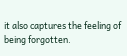it also captures the feeling of being forgotten.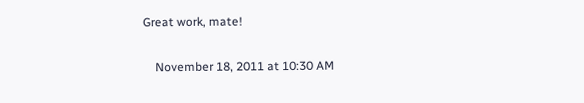Great work, mate!

    November 18, 2011 at 10:30 AM